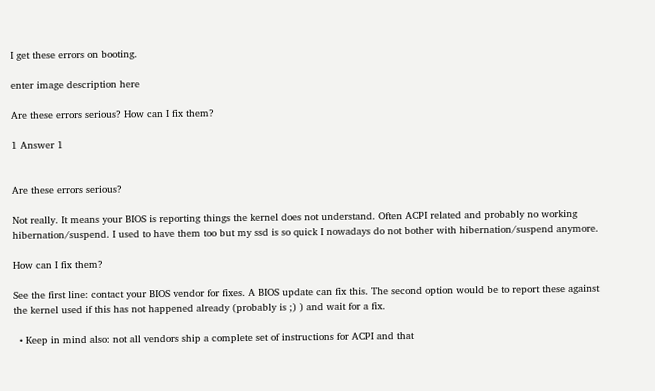I get these errors on booting.

enter image description here

Are these errors serious? How can I fix them?

1 Answer 1


Are these errors serious?

Not really. It means your BIOS is reporting things the kernel does not understand. Often ACPI related and probably no working hibernation/suspend. I used to have them too but my ssd is so quick I nowadays do not bother with hibernation/suspend anymore.

How can I fix them?

See the first line: contact your BIOS vendor for fixes. A BIOS update can fix this. The second option would be to report these against the kernel used if this has not happened already (probably is ;) ) and wait for a fix.

  • Keep in mind also: not all vendors ship a complete set of instructions for ACPI and that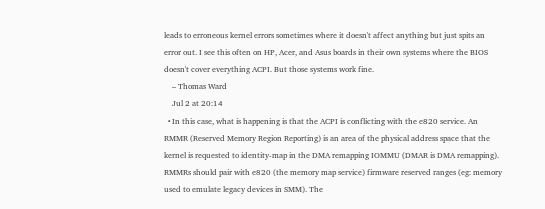leads to erroneous kernel errors sometimes where it doesn't affect anything but just spits an error out. I see this often on HP, Acer, and Asus boards in their own systems where the BIOS doesn't cover everything ACPI. But those systems work fine.
    – Thomas Ward
    Jul 2 at 20:14
  • In this case, what is happening is that the ACPI is conflicting with the e820 service. An RMMR (Reserved Memory Region Reporting) is an area of the physical address space that the kernel is requested to identity-map in the DMA remapping IOMMU (DMAR is DMA remapping). RMMRs should pair with e820 (the memory map service) firmware reserved ranges (eg: memory used to emulate legacy devices in SMM). The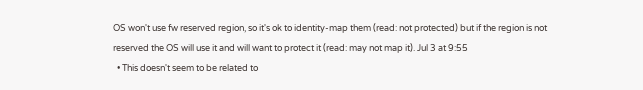OS won't use fw reserved region, so it's ok to identity-map them (read: not protected) but if the region is not reserved the OS will use it and will want to protect it (read: may not map it). Jul 3 at 9:55
  • This doesn't seem to be related to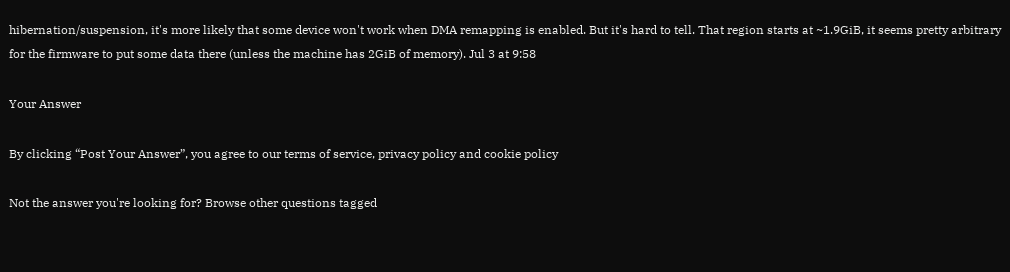hibernation/suspension, it's more likely that some device won't work when DMA remapping is enabled. But it's hard to tell. That region starts at ~1.9GiB, it seems pretty arbitrary for the firmware to put some data there (unless the machine has 2GiB of memory). Jul 3 at 9:58

Your Answer

By clicking “Post Your Answer”, you agree to our terms of service, privacy policy and cookie policy

Not the answer you're looking for? Browse other questions tagged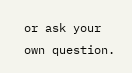or ask your own question.